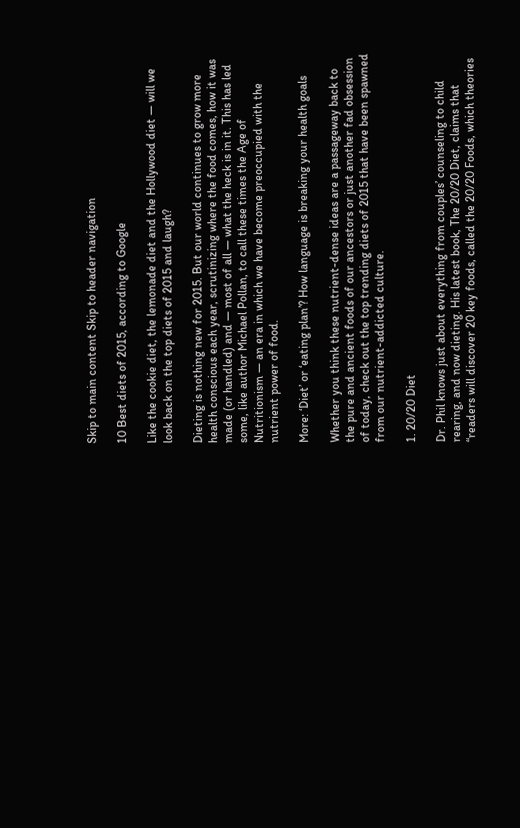Skip to main content Skip to header navigation

10 Best diets of 2015, according to Google

Like the cookie diet, the lemonade diet and the Hollywood diet — will we look back on the top diets of 2015 and laugh?

Dieting is nothing new for 2015. But our world continues to grow more health conscious each year, scrutinizing where the food comes, how it was made (or handled) and — most of all — what the heck is in it. This has led some, like author Michael Pollan, to call these times the Age of Nutritionism — an era in which we have become preoccupied with the nutrient power of food.

More: ‘Diet’ or ‘eating plan’? How language is breaking your health goals

Whether you think these nutrient-dense ideas are a passageway back to the pure and ancient foods of our ancestors or just another fad obsession of today, check out the top trending diets of 2015 that have been spawned from our nutrient-addicted culture.

1. 20/20 Diet

Dr. Phil knows just about everything from couples’ counseling to child rearing, and now dieting. His latest book, The 20/20 Diet, claims that “readers will discover 20 key foods, called the 20/20 Foods, which theories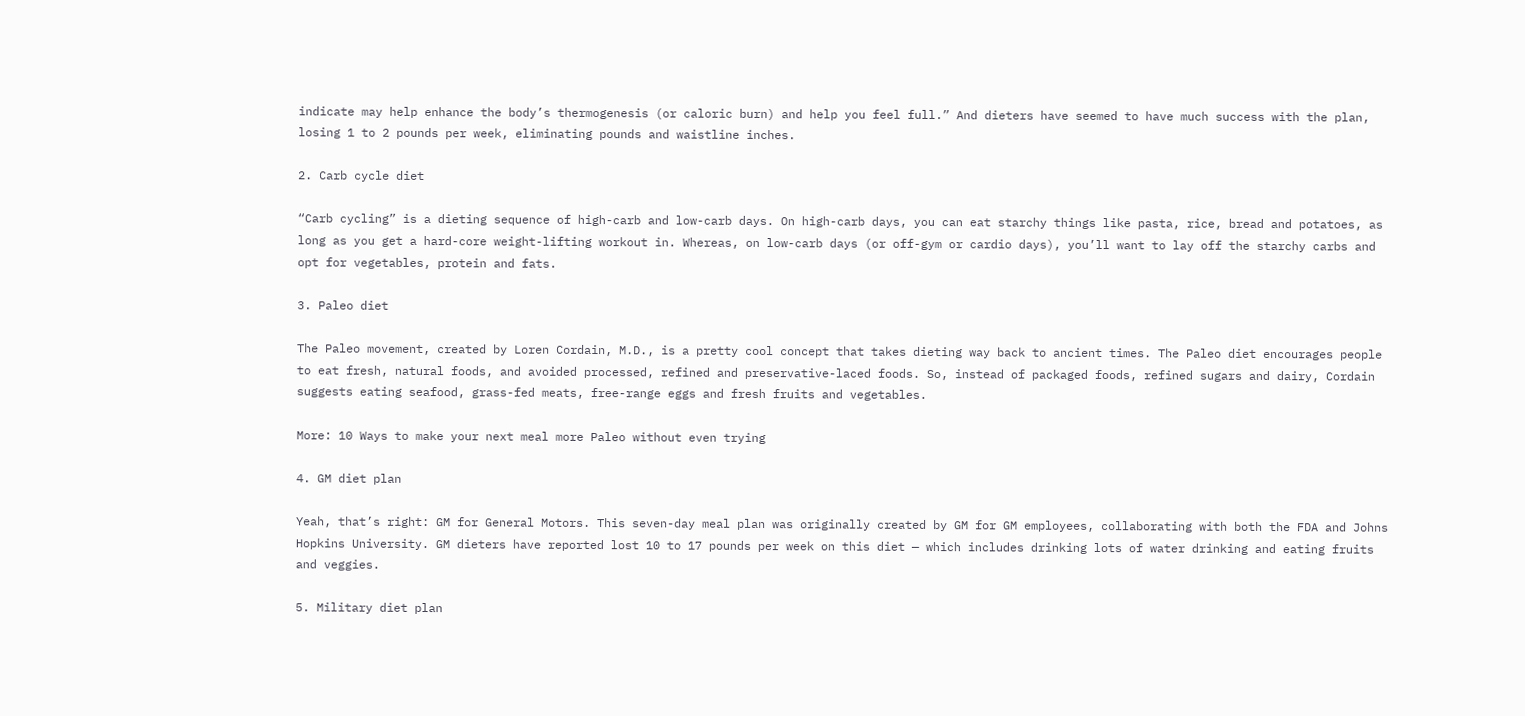indicate may help enhance the body’s thermogenesis (or caloric burn) and help you feel full.” And dieters have seemed to have much success with the plan, losing 1 to 2 pounds per week, eliminating pounds and waistline inches.

2. Carb cycle diet

“Carb cycling” is a dieting sequence of high-carb and low-carb days. On high-carb days, you can eat starchy things like pasta, rice, bread and potatoes, as long as you get a hard-core weight-lifting workout in. Whereas, on low-carb days (or off-gym or cardio days), you’ll want to lay off the starchy carbs and opt for vegetables, protein and fats.

3. Paleo diet

The Paleo movement, created by Loren Cordain, M.D., is a pretty cool concept that takes dieting way back to ancient times. The Paleo diet encourages people to eat fresh, natural foods, and avoided processed, refined and preservative-laced foods. So, instead of packaged foods, refined sugars and dairy, Cordain suggests eating seafood, grass-fed meats, free-range eggs and fresh fruits and vegetables.

More: 10 Ways to make your next meal more Paleo without even trying

4. GM diet plan

Yeah, that’s right: GM for General Motors. This seven-day meal plan was originally created by GM for GM employees, collaborating with both the FDA and Johns Hopkins University. GM dieters have reported lost 10 to 17 pounds per week on this diet — which includes drinking lots of water drinking and eating fruits and veggies.

5. Military diet plan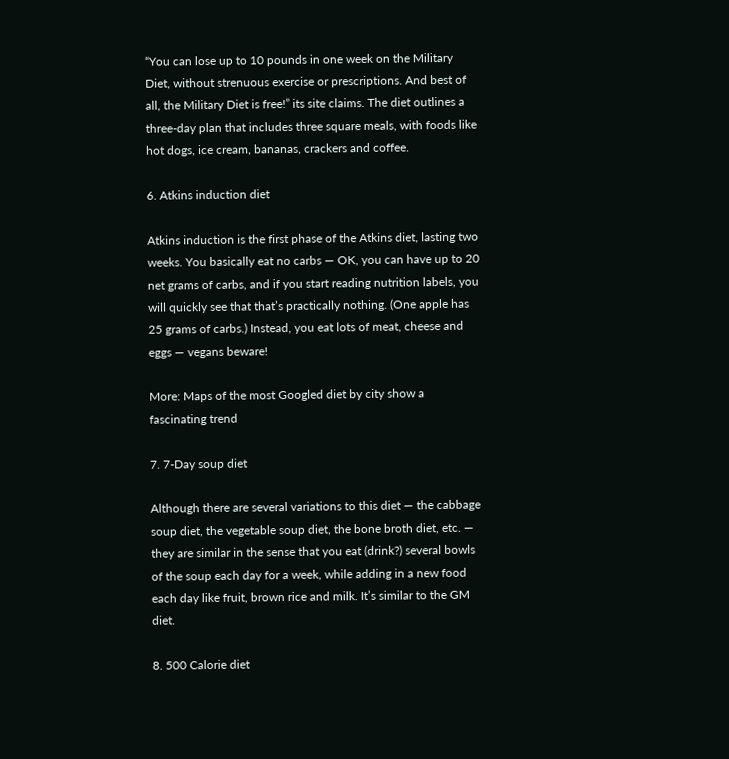“You can lose up to 10 pounds in one week on the Military Diet, without strenuous exercise or prescriptions. And best of all, the Military Diet is free!” its site claims. The diet outlines a three-day plan that includes three square meals, with foods like hot dogs, ice cream, bananas, crackers and coffee.

6. Atkins induction diet

Atkins induction is the first phase of the Atkins diet, lasting two weeks. You basically eat no carbs — OK, you can have up to 20 net grams of carbs, and if you start reading nutrition labels, you will quickly see that that’s practically nothing. (One apple has 25 grams of carbs.) Instead, you eat lots of meat, cheese and eggs — vegans beware!

More: Maps of the most Googled diet by city show a fascinating trend

7. 7-Day soup diet

Although there are several variations to this diet — the cabbage soup diet, the vegetable soup diet, the bone broth diet, etc. — they are similar in the sense that you eat (drink?) several bowls of the soup each day for a week, while adding in a new food each day like fruit, brown rice and milk. It’s similar to the GM diet.

8. 500 Calorie diet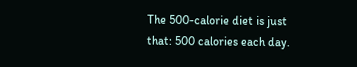The 500-calorie diet is just that: 500 calories each day.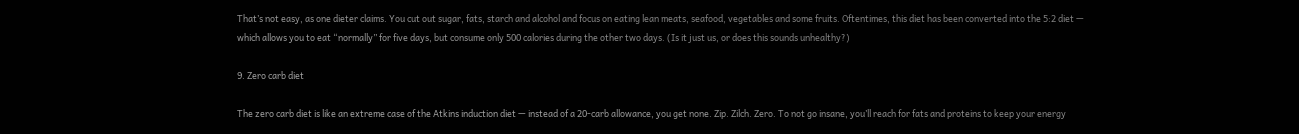That’s not easy, as one dieter claims. You cut out sugar, fats, starch and alcohol and focus on eating lean meats, seafood, vegetables and some fruits. Oftentimes, this diet has been converted into the 5:2 diet — which allows you to eat “normally” for five days, but consume only 500 calories during the other two days. (Is it just us, or does this sounds unhealthy?)

9. Zero carb diet

The zero carb diet is like an extreme case of the Atkins induction diet — instead of a 20-carb allowance, you get none. Zip. Zilch. Zero. To not go insane, you’ll reach for fats and proteins to keep your energy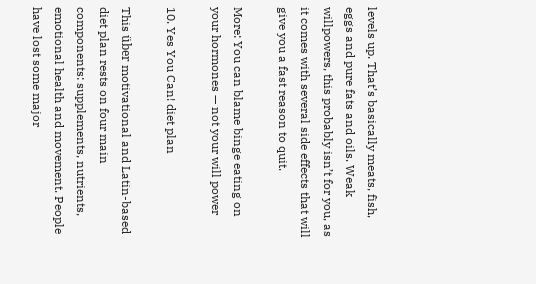levels up. That’s basically meats, fish, eggs and pure fats and oils. Weak willpowers, this probably isn’t for you, as it comes with several side effects that will give you a fast reason to quit.

More: You can blame binge eating on your hormones — not your will power

10. Yes You Can! diet plan

This über motivational and Latin-based diet plan rests on four main components: supplements, nutrients, emotional health and movement. People have lost some major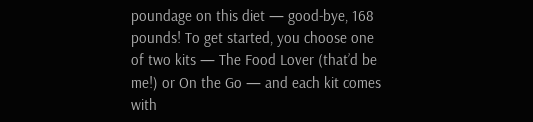poundage on this diet — good-bye, 168 pounds! To get started, you choose one of two kits — The Food Lover (that’d be me!) or On the Go — and each kit comes with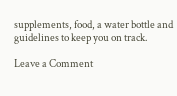supplements, food, a water bottle and guidelines to keep you on track.

Leave a Comment